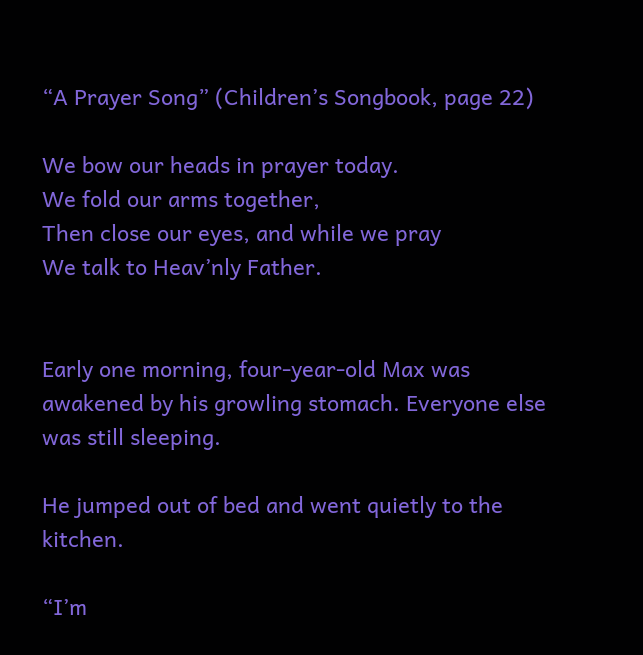“A Prayer Song” (Children’s Songbook, page 22)

We bow our heads in prayer today.
We fold our arms together,
Then close our eyes, and while we pray
We talk to Heav’nly Father.


Early one morning, four-year-old Max was awakened by his growling stomach. Everyone else was still sleeping.

He jumped out of bed and went quietly to the kitchen.

“I’m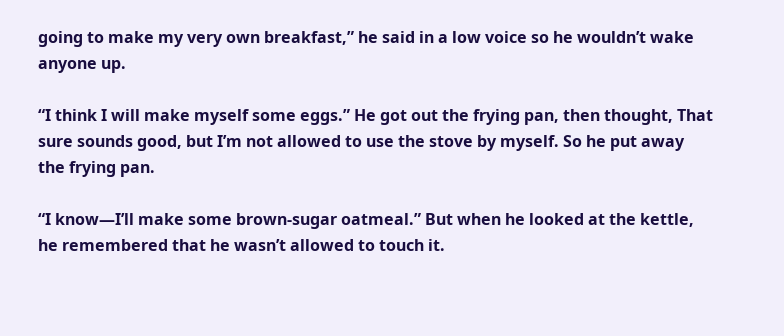going to make my very own breakfast,” he said in a low voice so he wouldn’t wake anyone up.

“I think I will make myself some eggs.” He got out the frying pan, then thought, That sure sounds good, but I’m not allowed to use the stove by myself. So he put away the frying pan.

“I know—I’ll make some brown-sugar oatmeal.” But when he looked at the kettle, he remembered that he wasn’t allowed to touch it.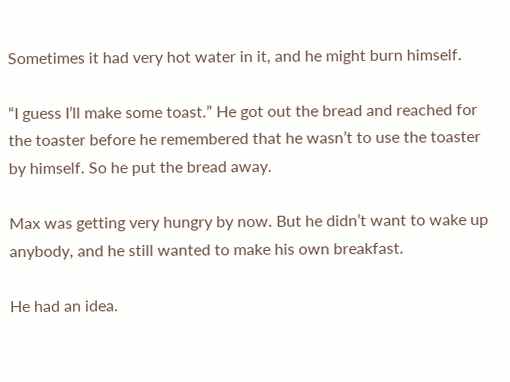Sometimes it had very hot water in it, and he might burn himself.

“I guess I’ll make some toast.” He got out the bread and reached for the toaster before he remembered that he wasn’t to use the toaster by himself. So he put the bread away.

Max was getting very hungry by now. But he didn’t want to wake up anybody, and he still wanted to make his own breakfast.

He had an idea.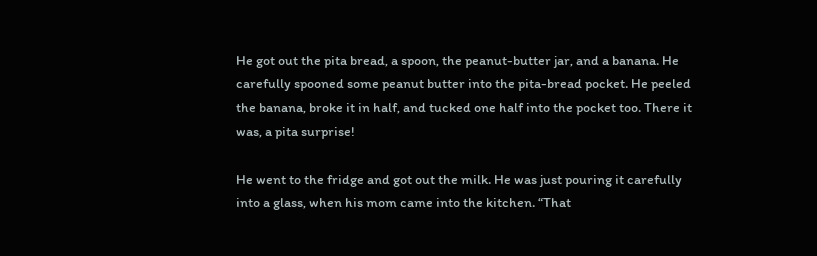He got out the pita bread, a spoon, the peanut-butter jar, and a banana. He carefully spooned some peanut butter into the pita-bread pocket. He peeled the banana, broke it in half, and tucked one half into the pocket too. There it was, a pita surprise!

He went to the fridge and got out the milk. He was just pouring it carefully into a glass, when his mom came into the kitchen. “That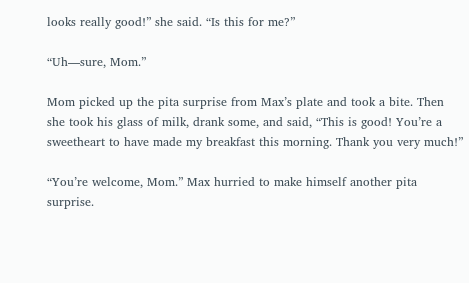looks really good!” she said. “Is this for me?”

“Uh—sure, Mom.”

Mom picked up the pita surprise from Max’s plate and took a bite. Then she took his glass of milk, drank some, and said, “This is good! You’re a sweetheart to have made my breakfast this morning. Thank you very much!”

“You’re welcome, Mom.” Max hurried to make himself another pita surprise.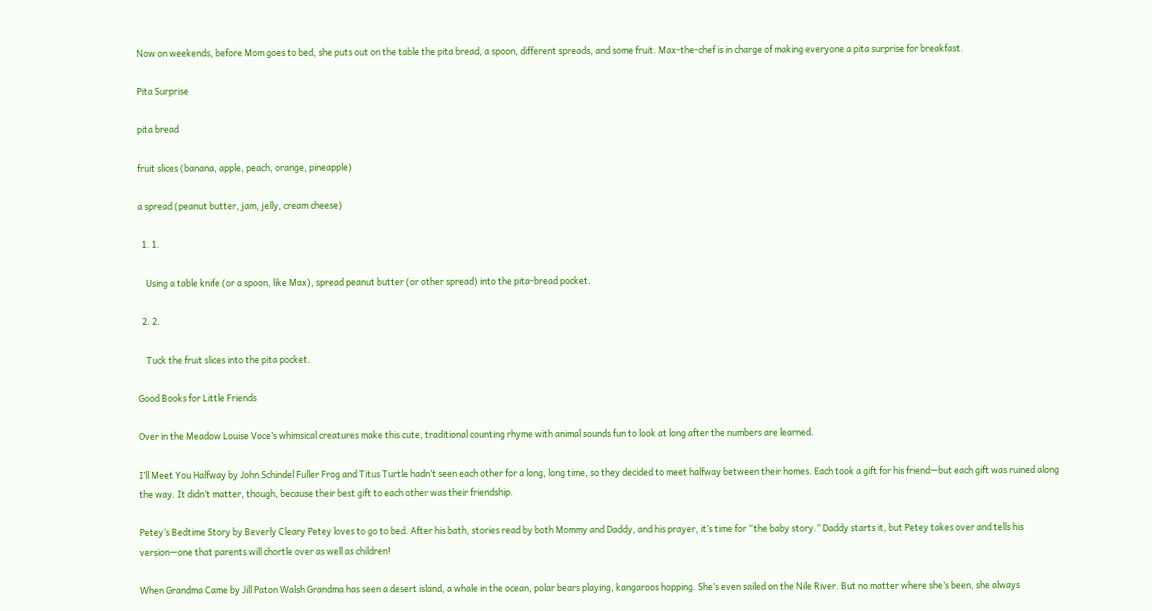Now on weekends, before Mom goes to bed, she puts out on the table the pita bread, a spoon, different spreads, and some fruit. Max-the-chef is in charge of making everyone a pita surprise for breakfast.

Pita Surprise

pita bread

fruit slices (banana, apple, peach, orange, pineapple)

a spread (peanut butter, jam, jelly, cream cheese)

  1. 1.

    Using a table knife (or a spoon, like Max), spread peanut butter (or other spread) into the pita-bread pocket.

  2. 2.

    Tuck the fruit slices into the pita pocket.

Good Books for Little Friends

Over in the Meadow Louise Voce’s whimsical creatures make this cute, traditional counting rhyme with animal sounds fun to look at long after the numbers are learned.

I’ll Meet You Halfway by John Schindel Fuller Frog and Titus Turtle hadn’t seen each other for a long, long time, so they decided to meet halfway between their homes. Each took a gift for his friend—but each gift was ruined along the way. It didn’t matter, though, because their best gift to each other was their friendship.

Petey’s Bedtime Story by Beverly Cleary Petey loves to go to bed. After his bath, stories read by both Mommy and Daddy, and his prayer, it’s time for “the baby story.” Daddy starts it, but Petey takes over and tells his version—one that parents will chortle over as well as children!

When Grandma Came by Jill Paton Walsh Grandma has seen a desert island, a whale in the ocean, polar bears playing, kangaroos hopping. She’s even sailed on the Nile River. But no matter where she’s been, she always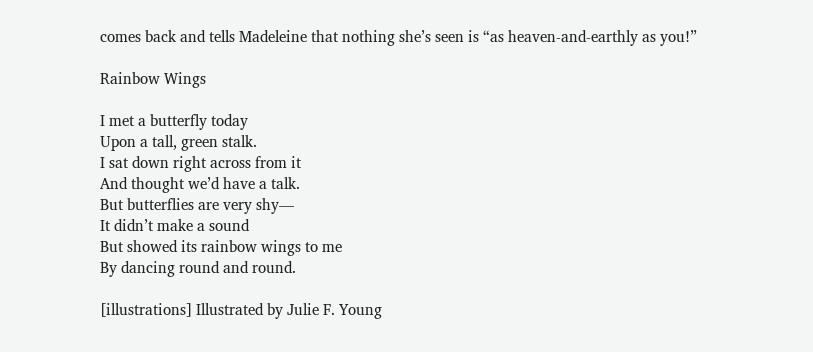comes back and tells Madeleine that nothing she’s seen is “as heaven-and-earthly as you!”

Rainbow Wings

I met a butterfly today
Upon a tall, green stalk.
I sat down right across from it
And thought we’d have a talk.
But butterflies are very shy—
It didn’t make a sound
But showed its rainbow wings to me
By dancing round and round.

[illustrations] Illustrated by Julie F. Young